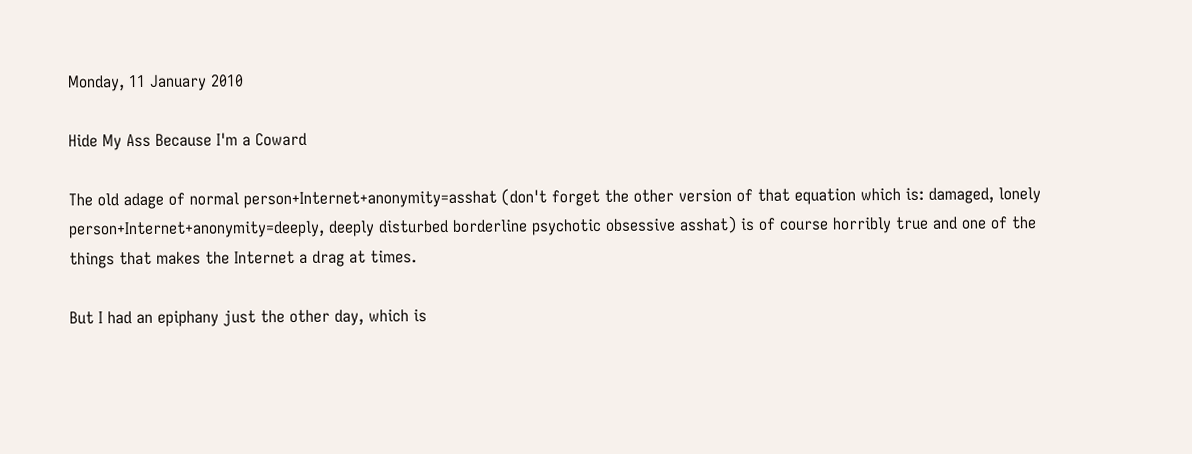Monday, 11 January 2010

Hide My Ass Because I'm a Coward

The old adage of normal person+Internet+anonymity=asshat (don't forget the other version of that equation which is: damaged, lonely person+Internet+anonymity=deeply, deeply disturbed borderline psychotic obsessive asshat) is of course horribly true and one of the things that makes the Internet a drag at times.

But I had an epiphany just the other day, which is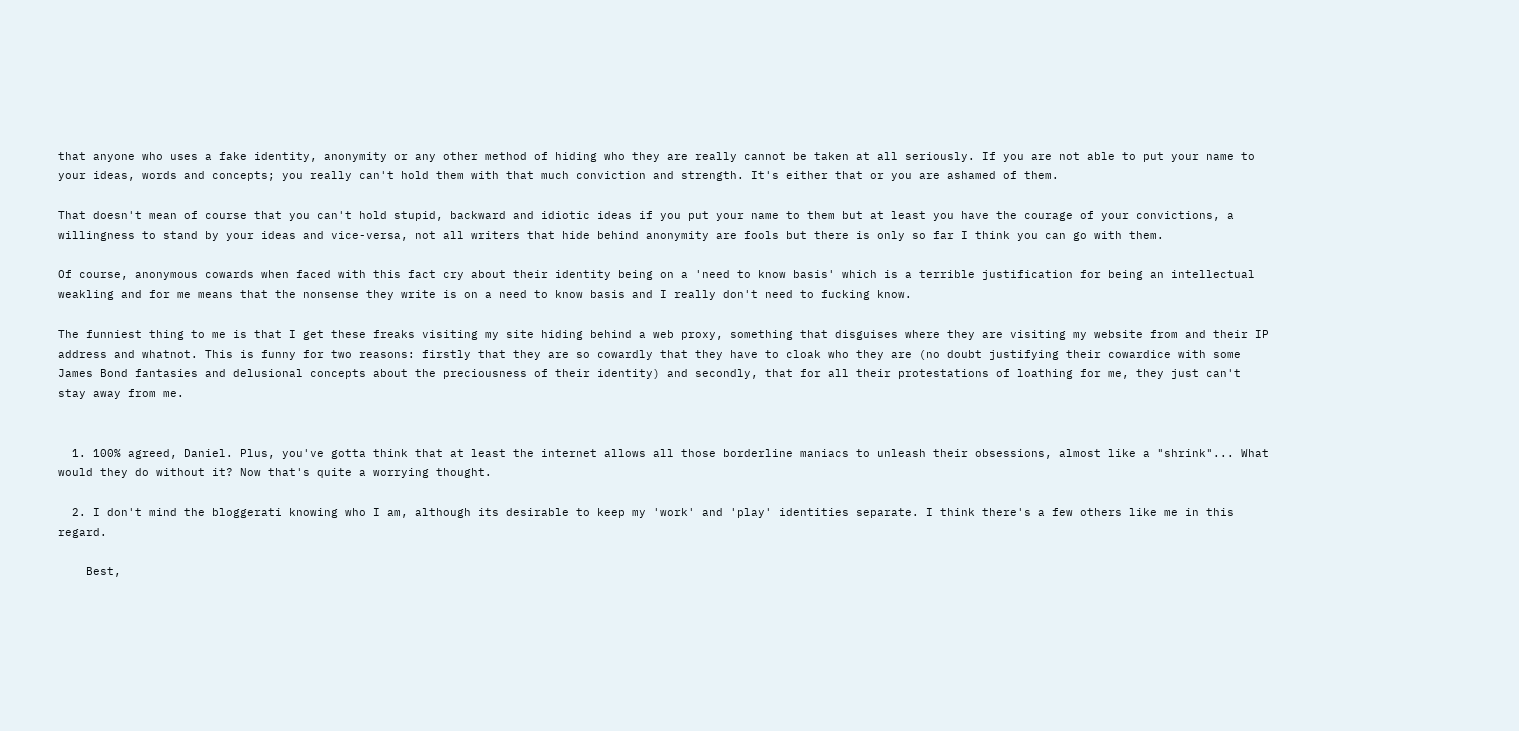that anyone who uses a fake identity, anonymity or any other method of hiding who they are really cannot be taken at all seriously. If you are not able to put your name to your ideas, words and concepts; you really can't hold them with that much conviction and strength. It's either that or you are ashamed of them.

That doesn't mean of course that you can't hold stupid, backward and idiotic ideas if you put your name to them but at least you have the courage of your convictions, a willingness to stand by your ideas and vice-versa, not all writers that hide behind anonymity are fools but there is only so far I think you can go with them.

Of course, anonymous cowards when faced with this fact cry about their identity being on a 'need to know basis' which is a terrible justification for being an intellectual weakling and for me means that the nonsense they write is on a need to know basis and I really don't need to fucking know.

The funniest thing to me is that I get these freaks visiting my site hiding behind a web proxy, something that disguises where they are visiting my website from and their IP address and whatnot. This is funny for two reasons: firstly that they are so cowardly that they have to cloak who they are (no doubt justifying their cowardice with some James Bond fantasies and delusional concepts about the preciousness of their identity) and secondly, that for all their protestations of loathing for me, they just can't stay away from me.


  1. 100% agreed, Daniel. Plus, you've gotta think that at least the internet allows all those borderline maniacs to unleash their obsessions, almost like a "shrink"... What would they do without it? Now that's quite a worrying thought.

  2. I don't mind the bloggerati knowing who I am, although its desirable to keep my 'work' and 'play' identities separate. I think there's a few others like me in this regard.

    Best,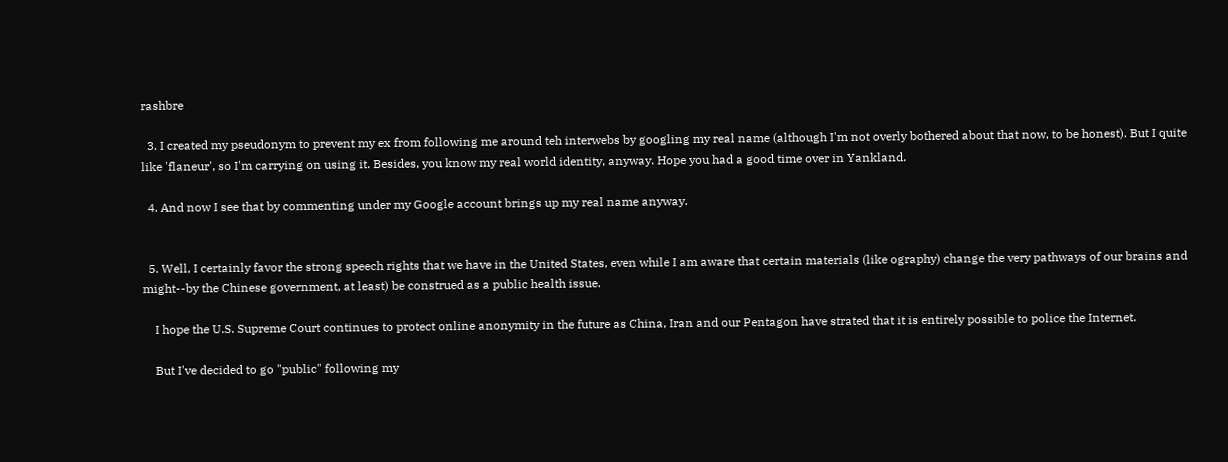rashbre

  3. I created my pseudonym to prevent my ex from following me around teh interwebs by googling my real name (although I'm not overly bothered about that now, to be honest). But I quite like 'flaneur', so I'm carrying on using it. Besides, you know my real world identity, anyway. Hope you had a good time over in Yankland.

  4. And now I see that by commenting under my Google account brings up my real name anyway.


  5. Well, I certainly favor the strong speech rights that we have in the United States, even while I am aware that certain materials (like ography) change the very pathways of our brains and might--by the Chinese government, at least) be construed as a public health issue.

    I hope the U.S. Supreme Court continues to protect online anonymity in the future as China, Iran and our Pentagon have strated that it is entirely possible to police the Internet.

    But I've decided to go "public" following my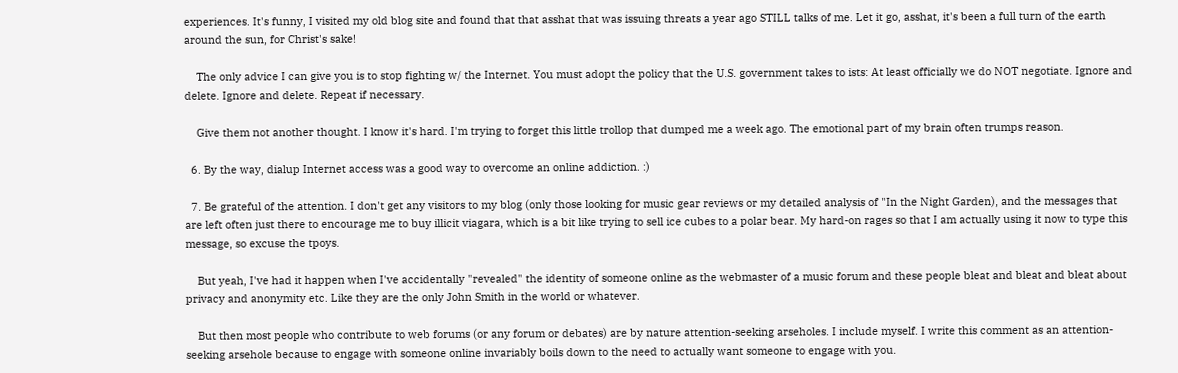experiences. It's funny, I visited my old blog site and found that that asshat that was issuing threats a year ago STILL talks of me. Let it go, asshat, it's been a full turn of the earth around the sun, for Christ's sake!

    The only advice I can give you is to stop fighting w/ the Internet. You must adopt the policy that the U.S. government takes to ists: At least officially we do NOT negotiate. Ignore and delete. Ignore and delete. Repeat if necessary.

    Give them not another thought. I know it's hard. I'm trying to forget this little trollop that dumped me a week ago. The emotional part of my brain often trumps reason.

  6. By the way, dialup Internet access was a good way to overcome an online addiction. :)

  7. Be grateful of the attention. I don't get any visitors to my blog (only those looking for music gear reviews or my detailed analysis of "In the Night Garden), and the messages that are left often just there to encourage me to buy illicit viagara, which is a bit like trying to sell ice cubes to a polar bear. My hard-on rages so that I am actually using it now to type this message, so excuse the tpoys.

    But yeah, I've had it happen when I've accidentally "revealed" the identity of someone online as the webmaster of a music forum and these people bleat and bleat and bleat about privacy and anonymity etc. Like they are the only John Smith in the world or whatever.

    But then most people who contribute to web forums (or any forum or debates) are by nature attention-seeking arseholes. I include myself. I write this comment as an attention-seeking arsehole because to engage with someone online invariably boils down to the need to actually want someone to engage with you.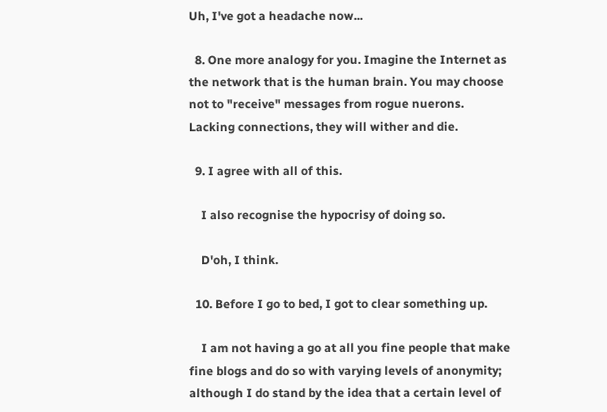Uh, I've got a headache now...

  8. One more analogy for you. Imagine the Internet as the network that is the human brain. You may choose not to "receive" messages from rogue nuerons. Lacking connections, they will wither and die.

  9. I agree with all of this.

    I also recognise the hypocrisy of doing so.

    D'oh, I think.

  10. Before I go to bed, I got to clear something up.

    I am not having a go at all you fine people that make fine blogs and do so with varying levels of anonymity; although I do stand by the idea that a certain level of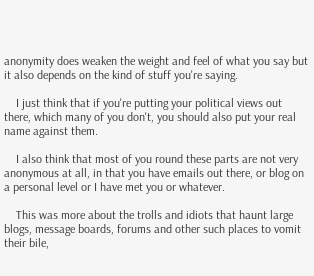anonymity does weaken the weight and feel of what you say but it also depends on the kind of stuff you're saying.

    I just think that if you're putting your political views out there, which many of you don't, you should also put your real name against them.

    I also think that most of you round these parts are not very anonymous at all, in that you have emails out there, or blog on a personal level or I have met you or whatever.

    This was more about the trolls and idiots that haunt large blogs, message boards, forums and other such places to vomit their bile,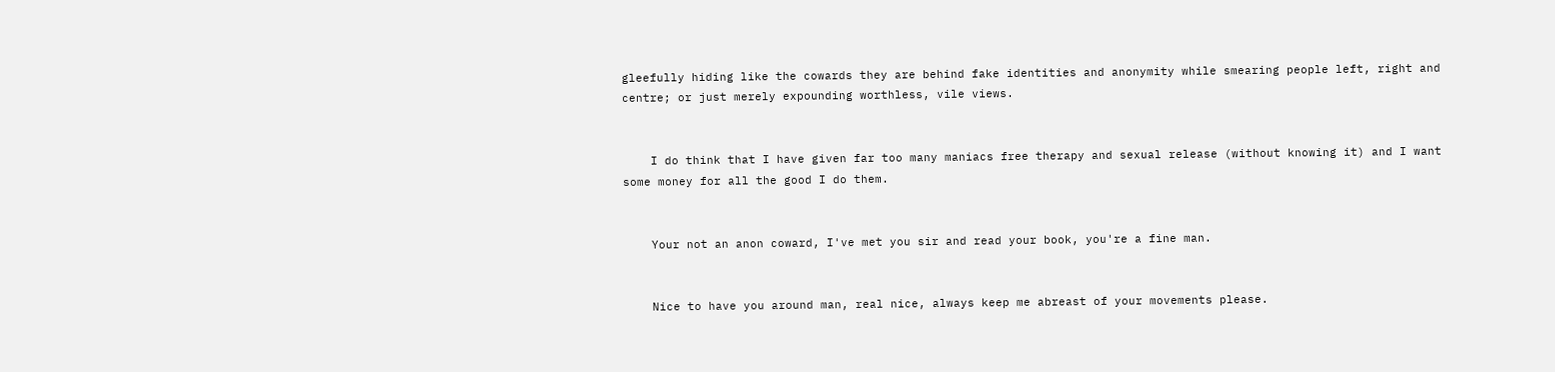gleefully hiding like the cowards they are behind fake identities and anonymity while smearing people left, right and centre; or just merely expounding worthless, vile views.


    I do think that I have given far too many maniacs free therapy and sexual release (without knowing it) and I want some money for all the good I do them.


    Your not an anon coward, I've met you sir and read your book, you're a fine man.


    Nice to have you around man, real nice, always keep me abreast of your movements please.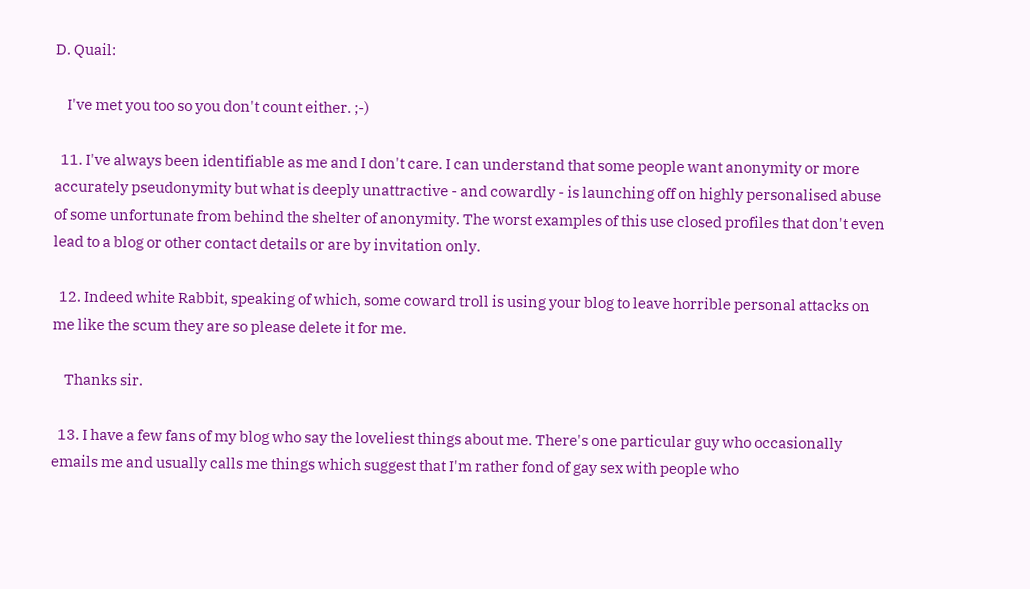D. Quail:

    I've met you too so you don't count either. ;-)

  11. I've always been identifiable as me and I don't care. I can understand that some people want anonymity or more accurately pseudonymity but what is deeply unattractive - and cowardly - is launching off on highly personalised abuse of some unfortunate from behind the shelter of anonymity. The worst examples of this use closed profiles that don't even lead to a blog or other contact details or are by invitation only.

  12. Indeed white Rabbit, speaking of which, some coward troll is using your blog to leave horrible personal attacks on me like the scum they are so please delete it for me.

    Thanks sir.

  13. I have a few fans of my blog who say the loveliest things about me. There's one particular guy who occasionally emails me and usually calls me things which suggest that I'm rather fond of gay sex with people who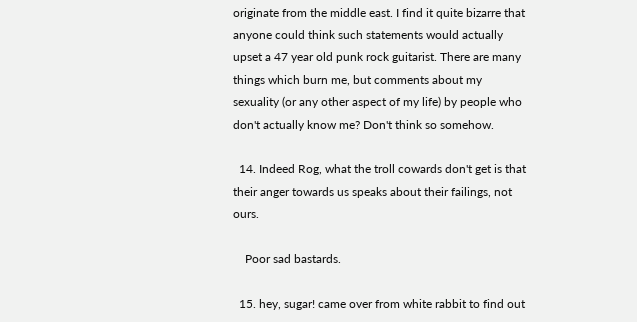originate from the middle east. I find it quite bizarre that anyone could think such statements would actually upset a 47 year old punk rock guitarist. There are many things which burn me, but comments about my sexuality (or any other aspect of my life) by people who don't actually know me? Don't think so somehow.

  14. Indeed Rog, what the troll cowards don't get is that their anger towards us speaks about their failings, not ours.

    Poor sad bastards.

  15. hey, sugar! came over from white rabbit to find out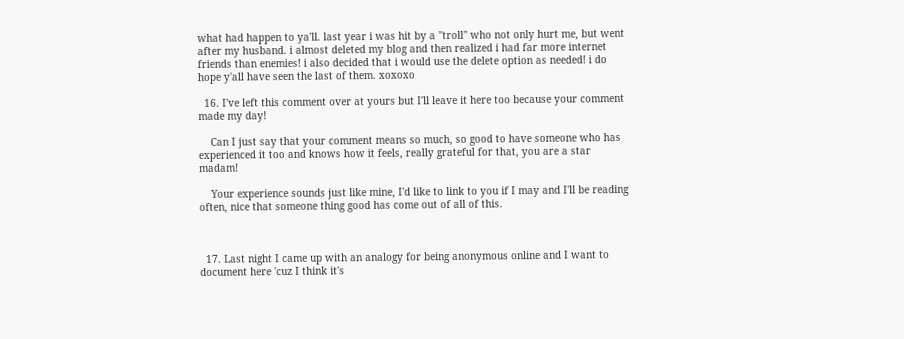what had happen to ya'll. last year i was hit by a "troll" who not only hurt me, but went after my husband. i almost deleted my blog and then realized i had far more internet friends than enemies! i also decided that i would use the delete option as needed! i do hope y'all have seen the last of them. xoxoxo

  16. I've left this comment over at yours but I'll leave it here too because your comment made my day!

    Can I just say that your comment means so much, so good to have someone who has experienced it too and knows how it feels, really grateful for that, you are a star madam!

    Your experience sounds just like mine, I'd like to link to you if I may and I'll be reading often, nice that someone thing good has come out of all of this.



  17. Last night I came up with an analogy for being anonymous online and I want to document here 'cuz I think it's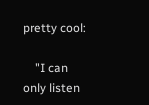pretty cool:

    "I can only listen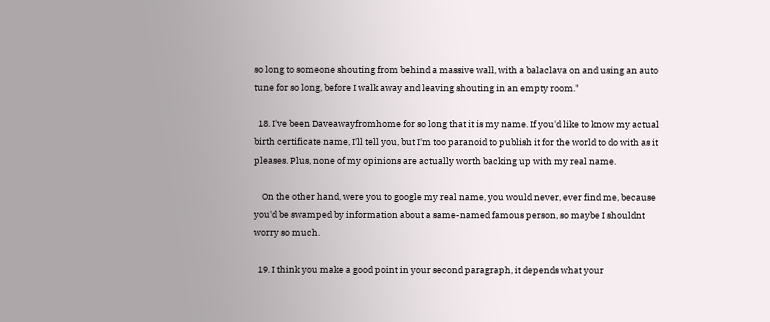so long to someone shouting from behind a massive wall, with a balaclava on and using an auto tune for so long, before I walk away and leaving shouting in an empty room."

  18. I've been Daveawayfromhome for so long that it is my name. If you'd like to know my actual birth certificate name, I'll tell you, but I'm too paranoid to publish it for the world to do with as it pleases. Plus, none of my opinions are actually worth backing up with my real name.

    On the other hand, were you to google my real name, you would never, ever find me, because you'd be swamped by information about a same-named famous person, so maybe I shouldnt worry so much.

  19. I think you make a good point in your second paragraph, it depends what your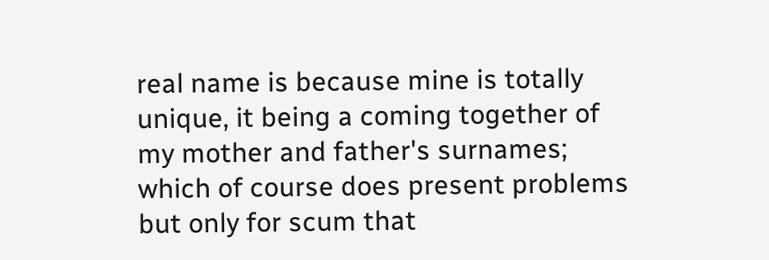real name is because mine is totally unique, it being a coming together of my mother and father's surnames; which of course does present problems but only for scum that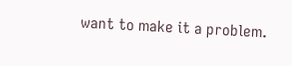want to make it a problem.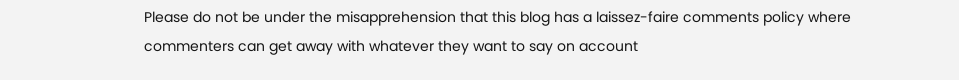Please do not be under the misapprehension that this blog has a laissez-faire comments policy where commenters can get away with whatever they want to say on account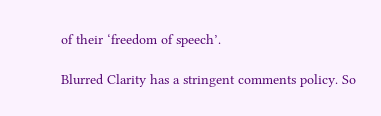of their ‘freedom of speech’.

Blurred Clarity has a stringent comments policy. So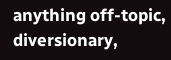anything off-topic, diversionary,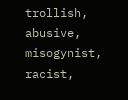trollish, abusive, misogynist, racist,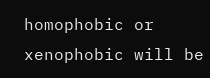homophobic or xenophobic will be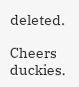deleted.

Cheers duckies.